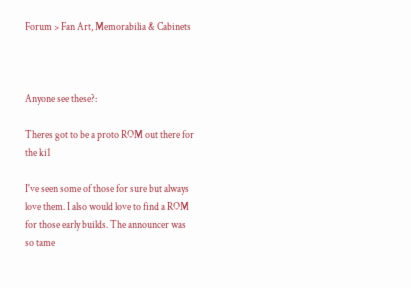Forum > Fan Art, Memorabilia & Cabinets



Anyone see these?:

Theres got to be a proto ROM out there for the ki1

I've seen some of those for sure but always love them. I also would love to find a ROM for those early builds. The announcer was so tame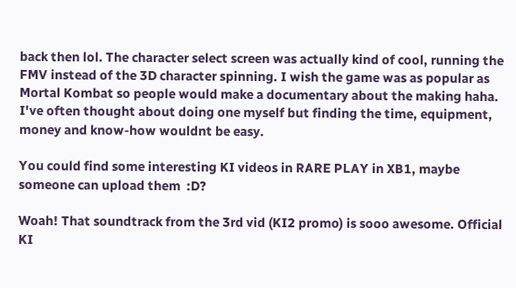back then lol. The character select screen was actually kind of cool, running the FMV instead of the 3D character spinning. I wish the game was as popular as Mortal Kombat so people would make a documentary about the making haha. I've often thought about doing one myself but finding the time, equipment, money and know-how wouldnt be easy.

You could find some interesting KI videos in RARE PLAY in XB1, maybe someone can upload them  :D?

Woah! That soundtrack from the 3rd vid (KI2 promo) is sooo awesome. Official KI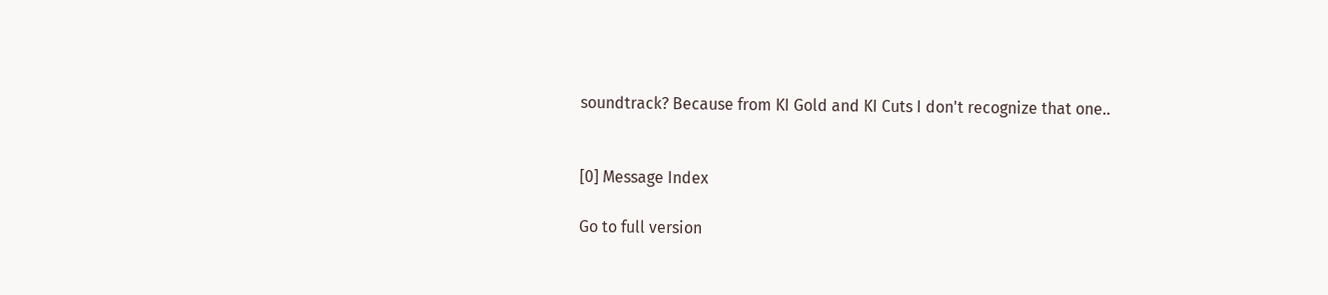soundtrack? Because from KI Gold and KI Cuts I don't recognize that one..


[0] Message Index

Go to full version